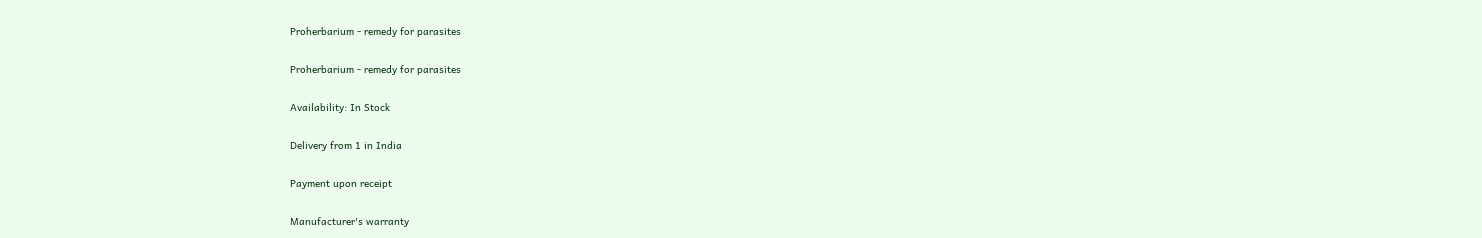Proherbarium - remedy for parasites

Proherbarium - remedy for parasites

Availability: In Stock

Delivery from 1 in India

Payment upon receipt

Manufacturer's warranty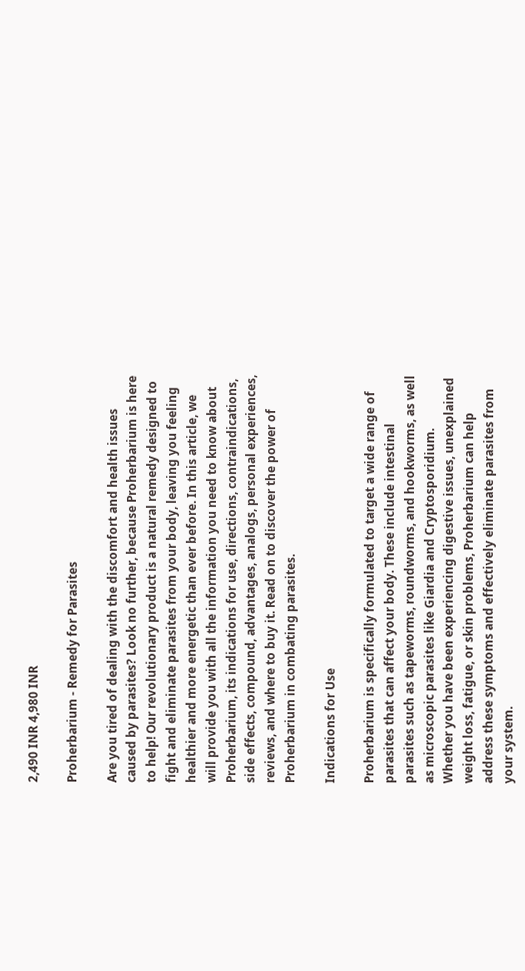2,490 INR 4,980 INR

Proherbarium - Remedy for Parasites

Are you tired of dealing with the discomfort and health issues caused by parasites? Look no further, because Proherbarium is here to help! Our revolutionary product is a natural remedy designed to fight and eliminate parasites from your body, leaving you feeling healthier and more energetic than ever before. In this article, we will provide you with all the information you need to know about Proherbarium, its indications for use, directions, contraindications, side effects, compound, advantages, analogs, personal experiences, reviews, and where to buy it. Read on to discover the power of Proherbarium in combating parasites.

Indications for Use

Proherbarium is specifically formulated to target a wide range of parasites that can affect your body. These include intestinal parasites such as tapeworms, roundworms, and hookworms, as well as microscopic parasites like Giardia and Cryptosporidium. Whether you have been experiencing digestive issues, unexplained weight loss, fatigue, or skin problems, Proherbarium can help address these symptoms and effectively eliminate parasites from your system.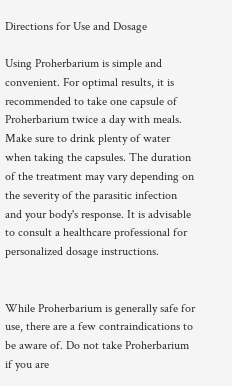Directions for Use and Dosage

Using Proherbarium is simple and convenient. For optimal results, it is recommended to take one capsule of Proherbarium twice a day with meals. Make sure to drink plenty of water when taking the capsules. The duration of the treatment may vary depending on the severity of the parasitic infection and your body's response. It is advisable to consult a healthcare professional for personalized dosage instructions.


While Proherbarium is generally safe for use, there are a few contraindications to be aware of. Do not take Proherbarium if you are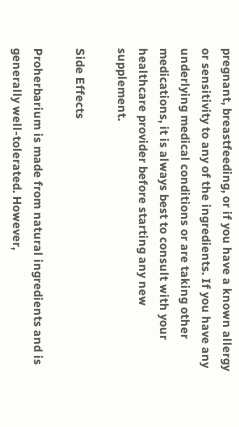pregnant, breastfeeding, or if you have a known allergy or sensitivity to any of the ingredients. If you have any underlying medical conditions or are taking other medications, it is always best to consult with your healthcare provider before starting any new supplement.

Side Effects

Proherbarium is made from natural ingredients and is generally well-tolerated. However,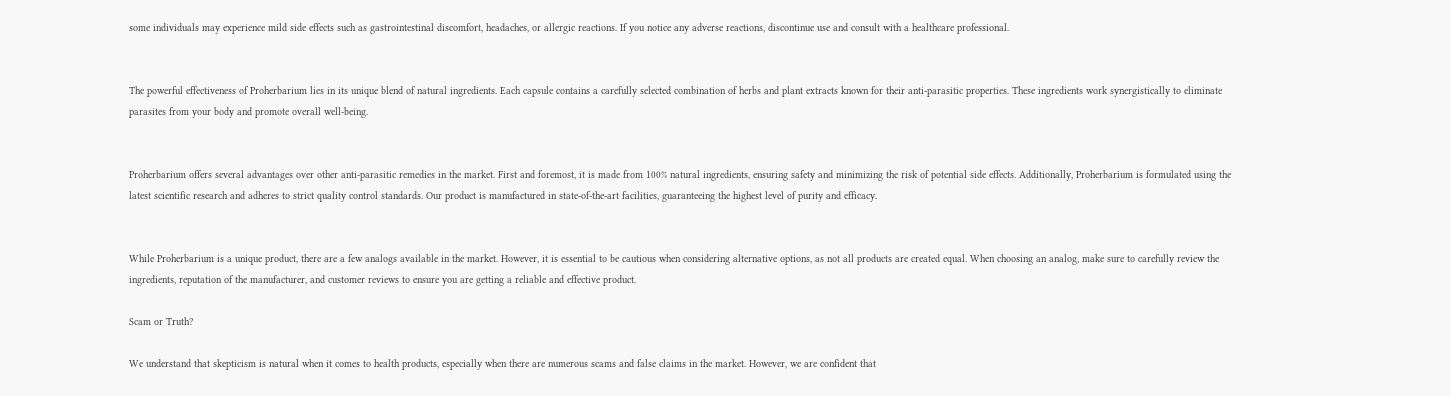some individuals may experience mild side effects such as gastrointestinal discomfort, headaches, or allergic reactions. If you notice any adverse reactions, discontinue use and consult with a healthcare professional.


The powerful effectiveness of Proherbarium lies in its unique blend of natural ingredients. Each capsule contains a carefully selected combination of herbs and plant extracts known for their anti-parasitic properties. These ingredients work synergistically to eliminate parasites from your body and promote overall well-being.


Proherbarium offers several advantages over other anti-parasitic remedies in the market. First and foremost, it is made from 100% natural ingredients, ensuring safety and minimizing the risk of potential side effects. Additionally, Proherbarium is formulated using the latest scientific research and adheres to strict quality control standards. Our product is manufactured in state-of-the-art facilities, guaranteeing the highest level of purity and efficacy.


While Proherbarium is a unique product, there are a few analogs available in the market. However, it is essential to be cautious when considering alternative options, as not all products are created equal. When choosing an analog, make sure to carefully review the ingredients, reputation of the manufacturer, and customer reviews to ensure you are getting a reliable and effective product.

Scam or Truth?

We understand that skepticism is natural when it comes to health products, especially when there are numerous scams and false claims in the market. However, we are confident that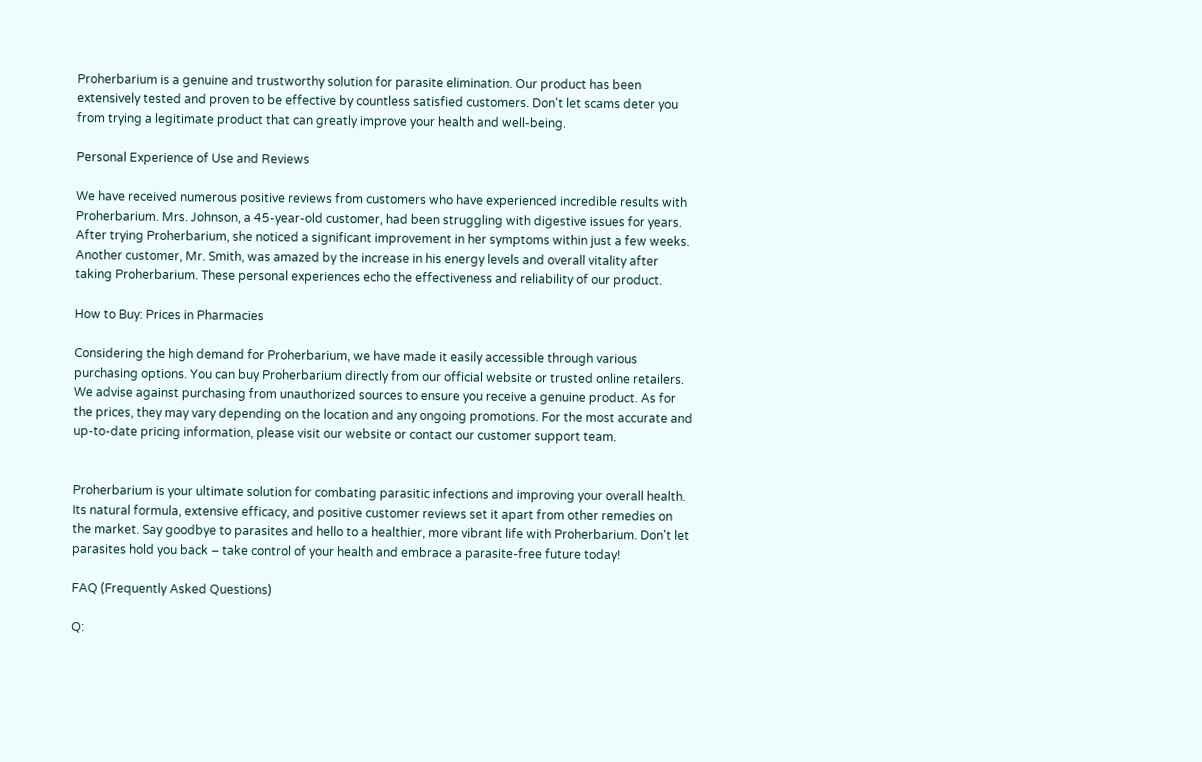Proherbarium is a genuine and trustworthy solution for parasite elimination. Our product has been extensively tested and proven to be effective by countless satisfied customers. Don't let scams deter you from trying a legitimate product that can greatly improve your health and well-being.

Personal Experience of Use and Reviews

We have received numerous positive reviews from customers who have experienced incredible results with Proherbarium. Mrs. Johnson, a 45-year-old customer, had been struggling with digestive issues for years. After trying Proherbarium, she noticed a significant improvement in her symptoms within just a few weeks. Another customer, Mr. Smith, was amazed by the increase in his energy levels and overall vitality after taking Proherbarium. These personal experiences echo the effectiveness and reliability of our product.

How to Buy: Prices in Pharmacies

Considering the high demand for Proherbarium, we have made it easily accessible through various purchasing options. You can buy Proherbarium directly from our official website or trusted online retailers. We advise against purchasing from unauthorized sources to ensure you receive a genuine product. As for the prices, they may vary depending on the location and any ongoing promotions. For the most accurate and up-to-date pricing information, please visit our website or contact our customer support team.


Proherbarium is your ultimate solution for combating parasitic infections and improving your overall health. Its natural formula, extensive efficacy, and positive customer reviews set it apart from other remedies on the market. Say goodbye to parasites and hello to a healthier, more vibrant life with Proherbarium. Don't let parasites hold you back – take control of your health and embrace a parasite-free future today!

FAQ (Frequently Asked Questions)

Q: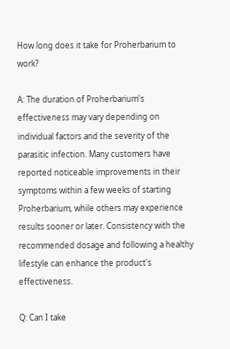How long does it take for Proherbarium to work?

A: The duration of Proherbarium's effectiveness may vary depending on individual factors and the severity of the parasitic infection. Many customers have reported noticeable improvements in their symptoms within a few weeks of starting Proherbarium, while others may experience results sooner or later. Consistency with the recommended dosage and following a healthy lifestyle can enhance the product's effectiveness.

Q: Can I take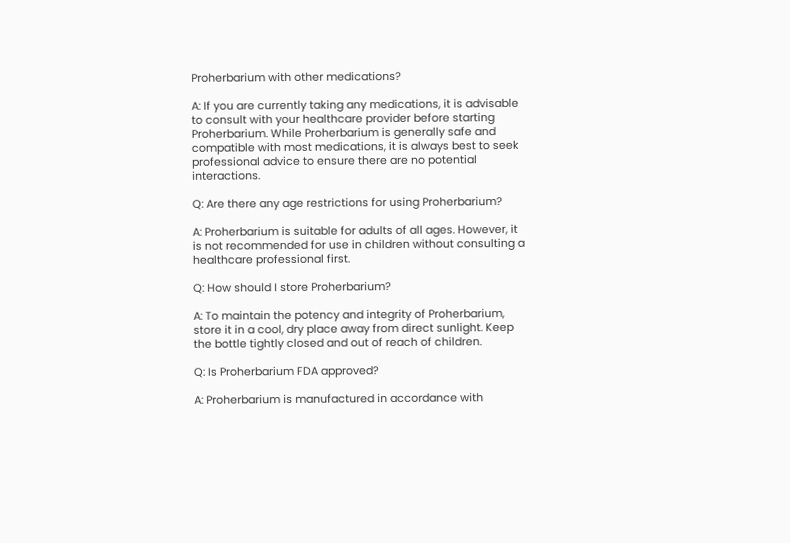Proherbarium with other medications?

A: If you are currently taking any medications, it is advisable to consult with your healthcare provider before starting Proherbarium. While Proherbarium is generally safe and compatible with most medications, it is always best to seek professional advice to ensure there are no potential interactions.

Q: Are there any age restrictions for using Proherbarium?

A: Proherbarium is suitable for adults of all ages. However, it is not recommended for use in children without consulting a healthcare professional first.

Q: How should I store Proherbarium?

A: To maintain the potency and integrity of Proherbarium, store it in a cool, dry place away from direct sunlight. Keep the bottle tightly closed and out of reach of children.

Q: Is Proherbarium FDA approved?

A: Proherbarium is manufactured in accordance with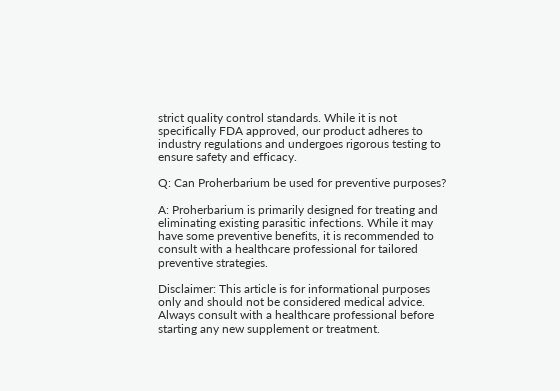strict quality control standards. While it is not specifically FDA approved, our product adheres to industry regulations and undergoes rigorous testing to ensure safety and efficacy.

Q: Can Proherbarium be used for preventive purposes?

A: Proherbarium is primarily designed for treating and eliminating existing parasitic infections. While it may have some preventive benefits, it is recommended to consult with a healthcare professional for tailored preventive strategies.

Disclaimer: This article is for informational purposes only and should not be considered medical advice. Always consult with a healthcare professional before starting any new supplement or treatment.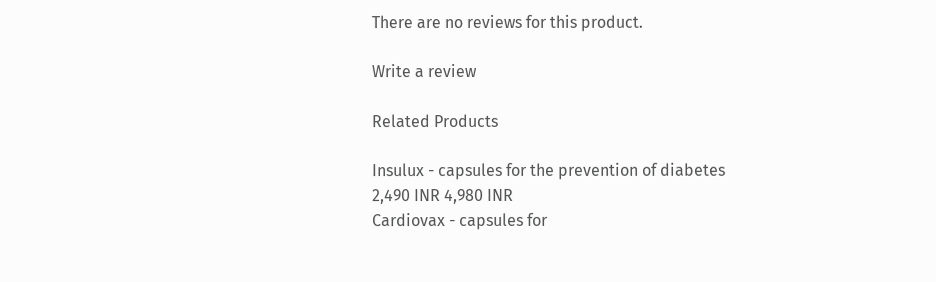There are no reviews for this product.

Write a review

Related Products

Insulux - capsules for the prevention of diabetes
2,490 INR 4,980 INR
Cardiovax - capsules for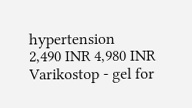hypertension
2,490 INR 4,980 INR
Varikostop - gel for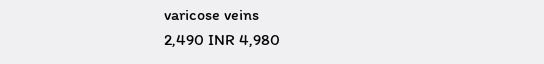varicose veins
2,490 INR 4,980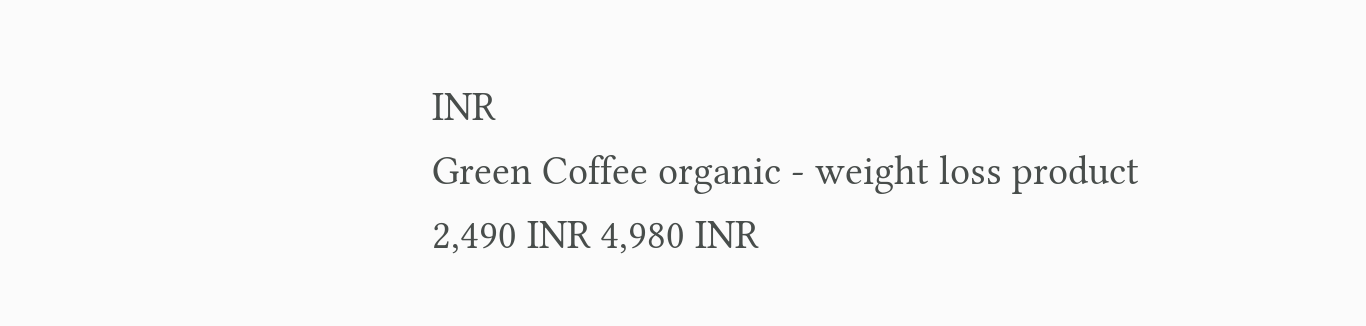INR
Green Coffee organic - weight loss product
2,490 INR 4,980 INR